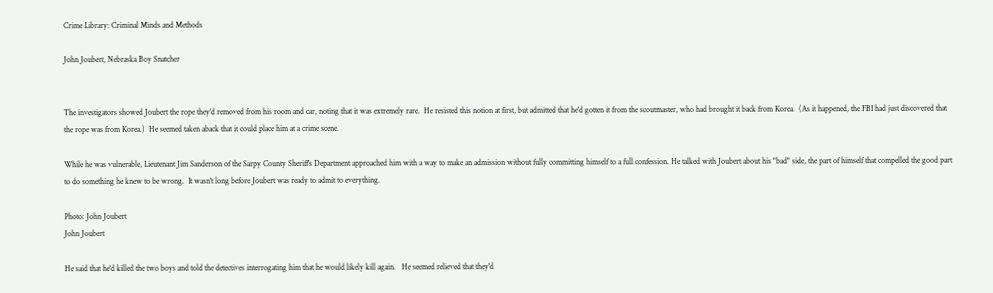Crime Library: Criminal Minds and Methods

John Joubert, Nebraska Boy Snatcher


The investigators showed Joubert the rope they'd removed from his room and car, noting that it was extremely rare.  He resisted this notion at first, but admitted that he'd gotten it from the scoutmaster, who had brought it back from Korea.  (As it happened, the FBI had just discovered that the rope was from Korea.)  He seemed taken aback that it could place him at a crime scene.

While he was vulnerable, Lieutenant Jim Sanderson of the Sarpy County Sheriff's Department approached him with a way to make an admission without fully committing himself to a full confession. He talked with Joubert about his "bad" side, the part of himself that compelled the good part to do something he knew to be wrong.  It wasn't long before Joubert was ready to admit to everything.

Photo: John Joubert
John Joubert

He said that he'd killed the two boys and told the detectives interrogating him that he would likely kill again.   He seemed relieved that they'd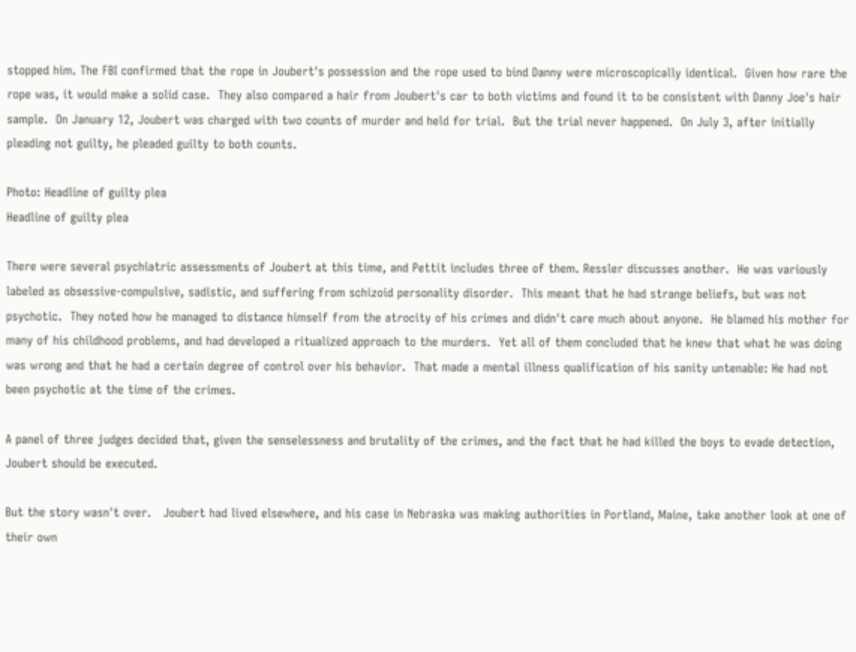stopped him. The FBI confirmed that the rope in Joubert's possession and the rope used to bind Danny were microscopically identical.  Given how rare the rope was, it would make a solid case.  They also compared a hair from Joubert's car to both victims and found it to be consistent with Danny Joe's hair sample.  On January 12, Joubert was charged with two counts of murder and held for trial.  But the trial never happened.  On July 3, after initially pleading not guilty, he pleaded guilty to both counts.

Photo: Headline of guilty plea
Headline of guilty plea

There were several psychiatric assessments of Joubert at this time, and Pettit includes three of them. Ressler discusses another.  He was variously labeled as obsessive-compulsive, sadistic, and suffering from schizoid personality disorder.  This meant that he had strange beliefs, but was not psychotic.  They noted how he managed to distance himself from the atrocity of his crimes and didn't care much about anyone.  He blamed his mother for many of his childhood problems, and had developed a ritualized approach to the murders.  Yet all of them concluded that he knew that what he was doing was wrong and that he had a certain degree of control over his behavior.  That made a mental illness qualification of his sanity untenable: He had not been psychotic at the time of the crimes.

A panel of three judges decided that, given the senselessness and brutality of the crimes, and the fact that he had killed the boys to evade detection, Joubert should be executed.

But the story wasn't over.   Joubert had lived elsewhere, and his case in Nebraska was making authorities in Portland, Maine, take another look at one of their own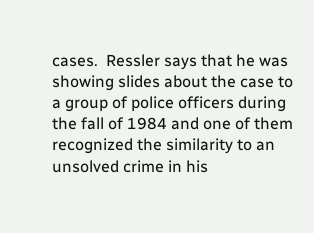cases.  Ressler says that he was showing slides about the case to a group of police officers during the fall of 1984 and one of them recognized the similarity to an unsolved crime in his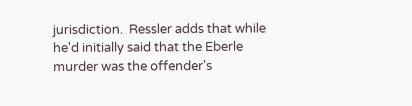jurisdiction.  Ressler adds that while he'd initially said that the Eberle murder was the offender's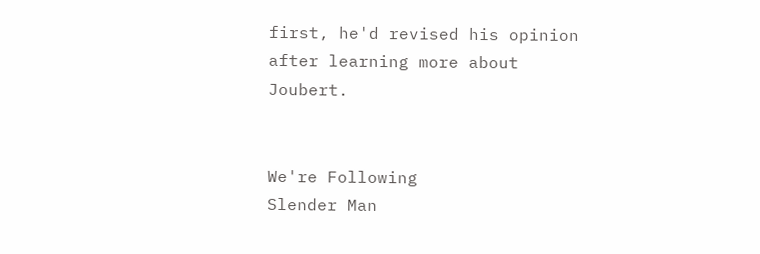first, he'd revised his opinion after learning more about Joubert.


We're Following
Slender Man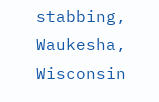stabbing, Waukesha, Wisconsin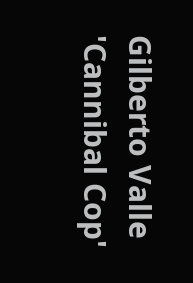Gilberto Valle 'Cannibal Cop'